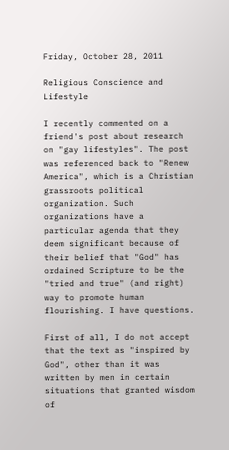Friday, October 28, 2011

Religious Conscience and Lifestyle

I recently commented on a friend's post about research on "gay lifestyles". The post was referenced back to "Renew America", which is a Christian grassroots political organization. Such organizations have a particular agenda that they deem significant because of their belief that "God" has ordained Scripture to be the "tried and true" (and right) way to promote human flourishing. I have questions.

First of all, I do not accept that the text as "inspired by God", other than it was written by men in certain situations that granted wisdom of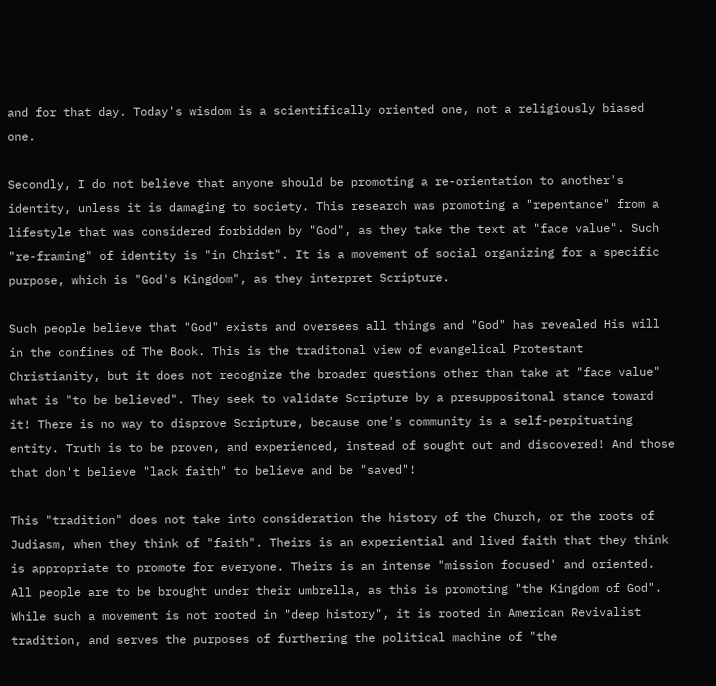and for that day. Today's wisdom is a scientifically oriented one, not a religiously biased one.

Secondly, I do not believe that anyone should be promoting a re-orientation to another's identity, unless it is damaging to society. This research was promoting a "repentance" from a lifestyle that was considered forbidden by "God", as they take the text at "face value". Such "re-framing" of identity is "in Christ". It is a movement of social organizing for a specific purpose, which is "God's Kingdom", as they interpret Scripture.

Such people believe that "God" exists and oversees all things and "God" has revealed His will in the confines of The Book. This is the traditonal view of evangelical Protestant Christianity, but it does not recognize the broader questions other than take at "face value" what is "to be believed". They seek to validate Scripture by a presuppositonal stance toward it! There is no way to disprove Scripture, because one's community is a self-perpituating entity. Truth is to be proven, and experienced, instead of sought out and discovered! And those that don't believe "lack faith" to believe and be "saved"!

This "tradition" does not take into consideration the history of the Church, or the roots of Judiasm, when they think of "faith". Theirs is an experiential and lived faith that they think is appropriate to promote for everyone. Theirs is an intense "mission focused' and oriented. All people are to be brought under their umbrella, as this is promoting "the Kingdom of God". While such a movement is not rooted in "deep history", it is rooted in American Revivalist tradition, and serves the purposes of furthering the political machine of "the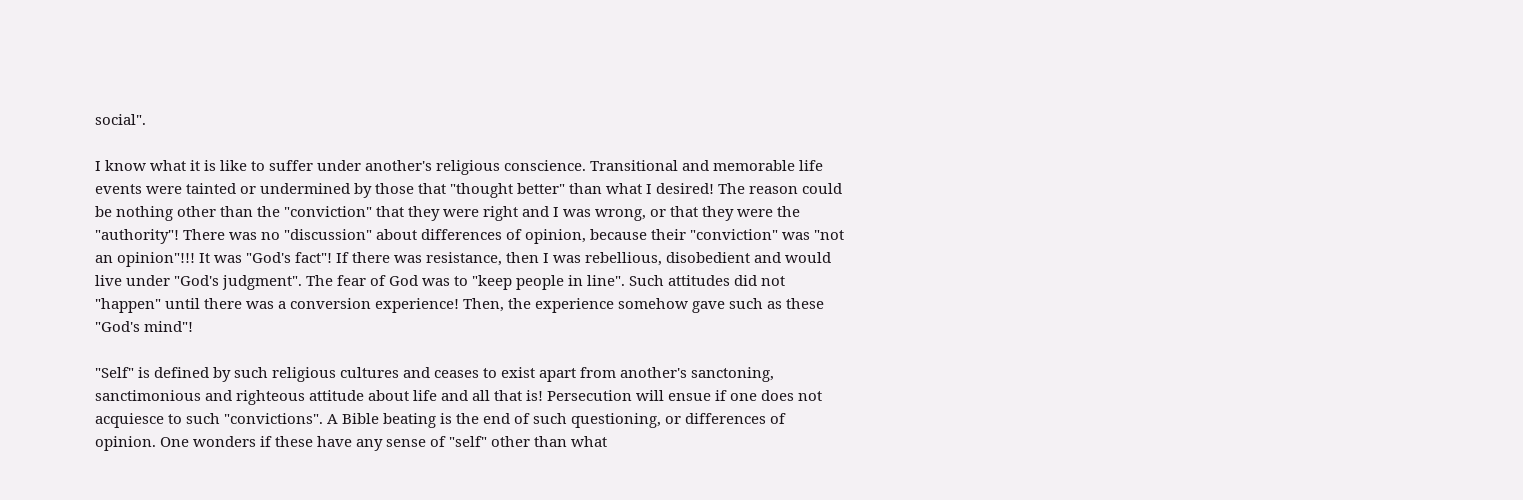social".

I know what it is like to suffer under another's religious conscience. Transitional and memorable life events were tainted or undermined by those that "thought better" than what I desired! The reason could be nothing other than the "conviction" that they were right and I was wrong, or that they were the "authority"! There was no "discussion" about differences of opinion, because their "conviction" was "not an opinion"!!! It was "God's fact"! If there was resistance, then I was rebellious, disobedient and would live under "God's judgment". The fear of God was to "keep people in line". Such attitudes did not "happen" until there was a conversion experience! Then, the experience somehow gave such as these "God's mind"!

"Self" is defined by such religious cultures and ceases to exist apart from another's sanctoning, sanctimonious and righteous attitude about life and all that is! Persecution will ensue if one does not acquiesce to such "convictions". A Bible beating is the end of such questioning, or differences of opinion. One wonders if these have any sense of "self" other than what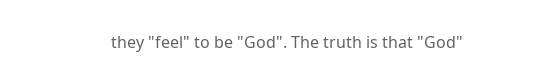they "feel" to be "God". The truth is that "God"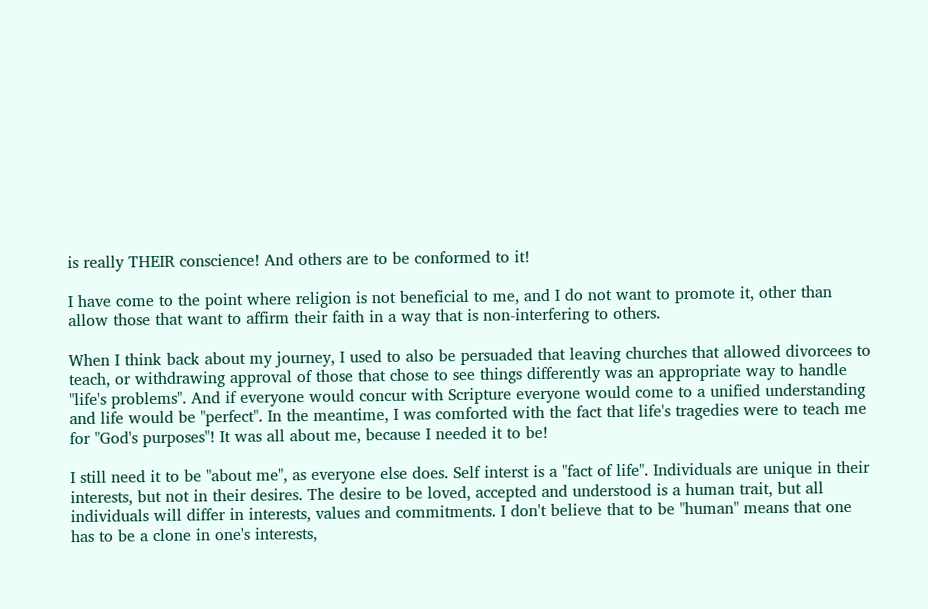is really THEIR conscience! And others are to be conformed to it!

I have come to the point where religion is not beneficial to me, and I do not want to promote it, other than allow those that want to affirm their faith in a way that is non-interfering to others.

When I think back about my journey, I used to also be persuaded that leaving churches that allowed divorcees to teach, or withdrawing approval of those that chose to see things differently was an appropriate way to handle "life's problems". And if everyone would concur with Scripture everyone would come to a unified understanding and life would be "perfect". In the meantime, I was comforted with the fact that life's tragedies were to teach me for "God's purposes"! It was all about me, because I needed it to be!

I still need it to be "about me", as everyone else does. Self interst is a "fact of life". Individuals are unique in their interests, but not in their desires. The desire to be loved, accepted and understood is a human trait, but all individuals will differ in interests, values and commitments. I don't believe that to be "human" means that one has to be a clone in one's interests,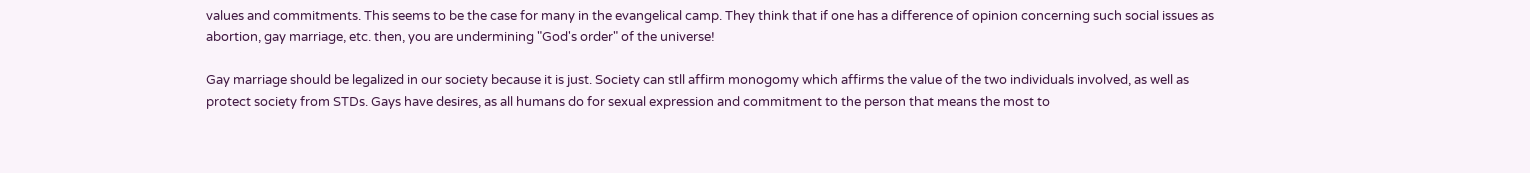values and commitments. This seems to be the case for many in the evangelical camp. They think that if one has a difference of opinion concerning such social issues as abortion, gay marriage, etc. then, you are undermining "God's order" of the universe!

Gay marriage should be legalized in our society because it is just. Society can stll affirm monogomy which affirms the value of the two individuals involved, as well as protect society from STDs. Gays have desires, as all humans do for sexual expression and commitment to the person that means the most to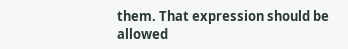them. That expression should be allowed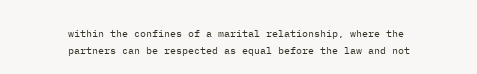within the confines of a marital relationship, where the partners can be respected as equal before the law and not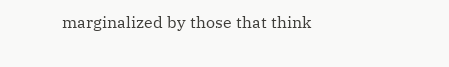marginalized by those that think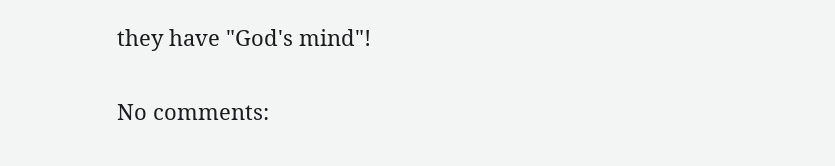they have "God's mind"!

No comments: